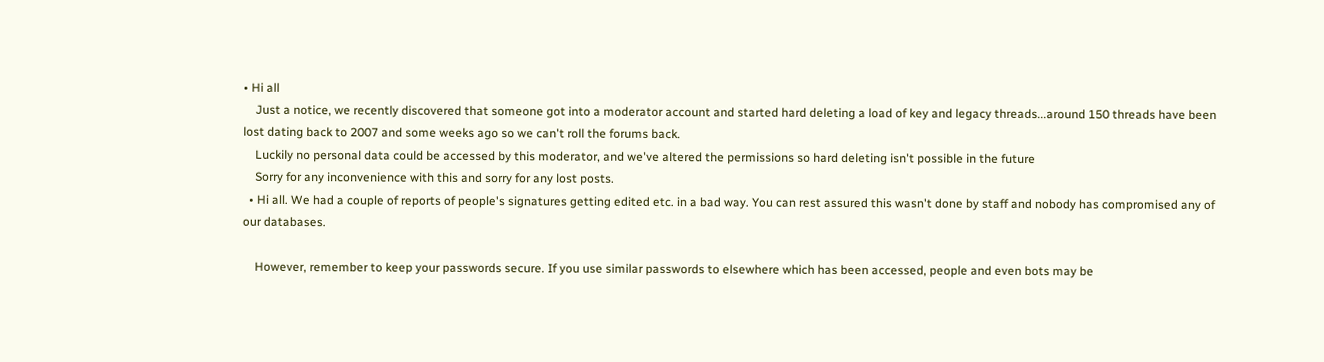• Hi all
    Just a notice, we recently discovered that someone got into a moderator account and started hard deleting a load of key and legacy threads...around 150 threads have been lost dating back to 2007 and some weeks ago so we can't roll the forums back.
    Luckily no personal data could be accessed by this moderator, and we've altered the permissions so hard deleting isn't possible in the future
    Sorry for any inconvenience with this and sorry for any lost posts.
  • Hi all. We had a couple of reports of people's signatures getting edited etc. in a bad way. You can rest assured this wasn't done by staff and nobody has compromised any of our databases.

    However, remember to keep your passwords secure. If you use similar passwords to elsewhere which has been accessed, people and even bots may be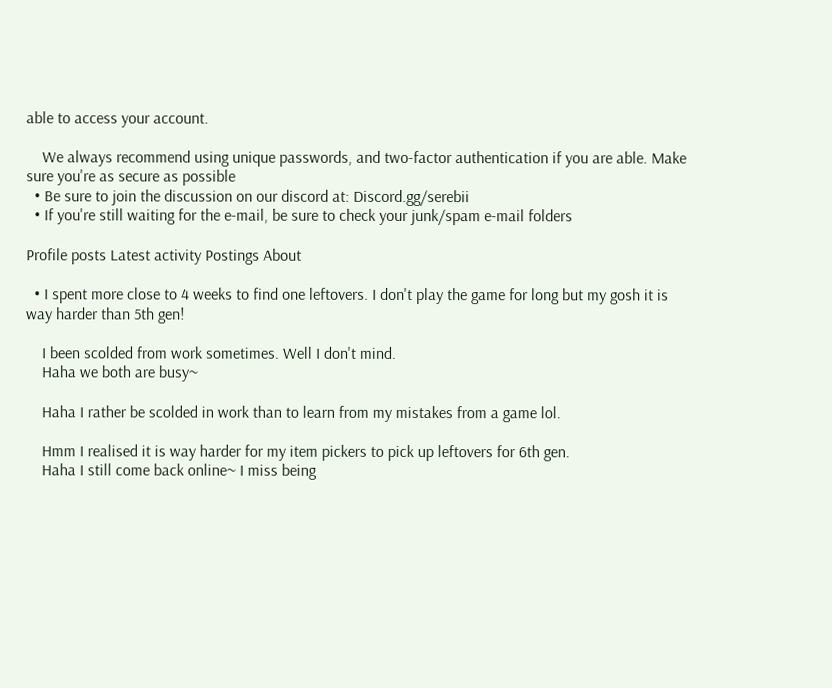able to access your account.

    We always recommend using unique passwords, and two-factor authentication if you are able. Make sure you're as secure as possible
  • Be sure to join the discussion on our discord at: Discord.gg/serebii
  • If you're still waiting for the e-mail, be sure to check your junk/spam e-mail folders

Profile posts Latest activity Postings About

  • I spent more close to 4 weeks to find one leftovers. I don't play the game for long but my gosh it is way harder than 5th gen!

    I been scolded from work sometimes. Well I don't mind.
    Haha we both are busy~

    Haha I rather be scolded in work than to learn from my mistakes from a game lol.

    Hmm I realised it is way harder for my item pickers to pick up leftovers for 6th gen.
    Haha I still come back online~ I miss being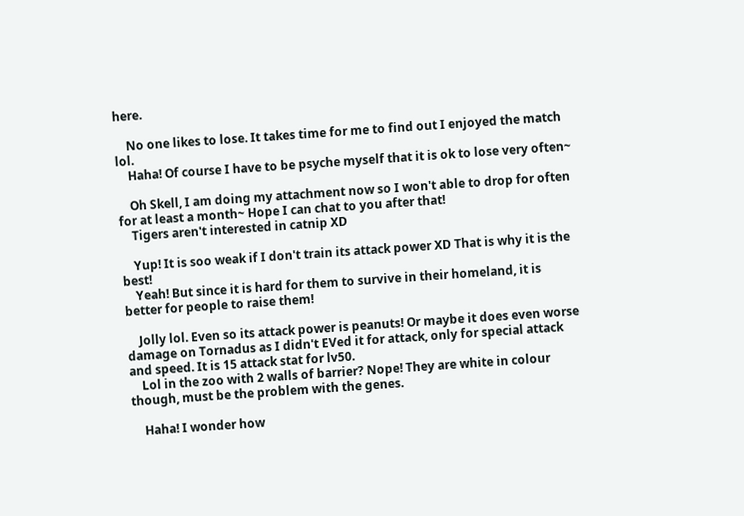here.

    No one likes to lose. It takes time for me to find out I enjoyed the match lol.
    Haha! Of course I have to be psyche myself that it is ok to lose very often~

    Oh Skell, I am doing my attachment now so I won't able to drop for often for at least a month~ Hope I can chat to you after that!
    Tigers aren't interested in catnip XD

    Yup! It is soo weak if I don't train its attack power XD That is why it is the best!
    Yeah! But since it is hard for them to survive in their homeland, it is better for people to raise them!

    Jolly lol. Even so its attack power is peanuts! Or maybe it does even worse damage on Tornadus as I didn't EVed it for attack, only for special attack and speed. It is 15 attack stat for lv50.
    Lol in the zoo with 2 walls of barrier? Nope! They are white in colour though, must be the problem with the genes.

    Haha! I wonder how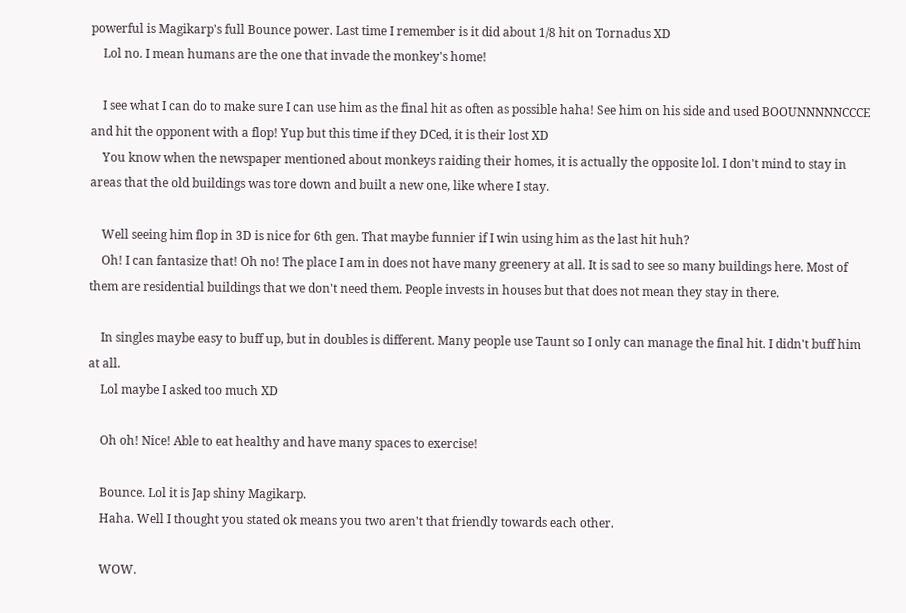powerful is Magikarp's full Bounce power. Last time I remember is it did about 1/8 hit on Tornadus XD
    Lol no. I mean humans are the one that invade the monkey's home!

    I see what I can do to make sure I can use him as the final hit as often as possible haha! See him on his side and used BOOUNNNNNCCCE and hit the opponent with a flop! Yup but this time if they DCed, it is their lost XD
    You know when the newspaper mentioned about monkeys raiding their homes, it is actually the opposite lol. I don't mind to stay in areas that the old buildings was tore down and built a new one, like where I stay.

    Well seeing him flop in 3D is nice for 6th gen. That maybe funnier if I win using him as the last hit huh?
    Oh! I can fantasize that! Oh no! The place I am in does not have many greenery at all. It is sad to see so many buildings here. Most of them are residential buildings that we don't need them. People invests in houses but that does not mean they stay in there.

    In singles maybe easy to buff up, but in doubles is different. Many people use Taunt so I only can manage the final hit. I didn't buff him at all.
    Lol maybe I asked too much XD

    Oh oh! Nice! Able to eat healthy and have many spaces to exercise!

    Bounce. Lol it is Jap shiny Magikarp.
    Haha. Well I thought you stated ok means you two aren't that friendly towards each other.

    WOW.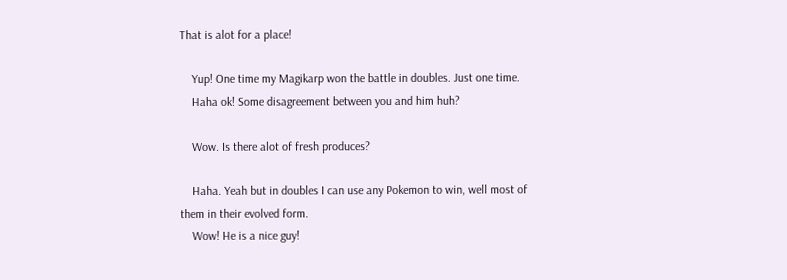That is alot for a place!

    Yup! One time my Magikarp won the battle in doubles. Just one time.
    Haha ok! Some disagreement between you and him huh?

    Wow. Is there alot of fresh produces?

    Haha. Yeah but in doubles I can use any Pokemon to win, well most of them in their evolved form.
    Wow! He is a nice guy!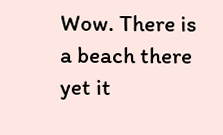Wow. There is a beach there yet it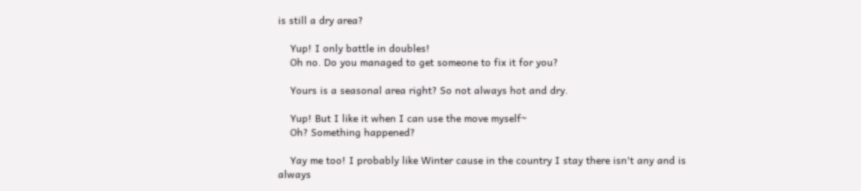is still a dry area?

    Yup! I only battle in doubles!
    Oh no. Do you managed to get someone to fix it for you?

    Yours is a seasonal area right? So not always hot and dry.

    Yup! But I like it when I can use the move myself~
    Oh? Something happened?

    Yay me too! I probably like Winter cause in the country I stay there isn't any and is always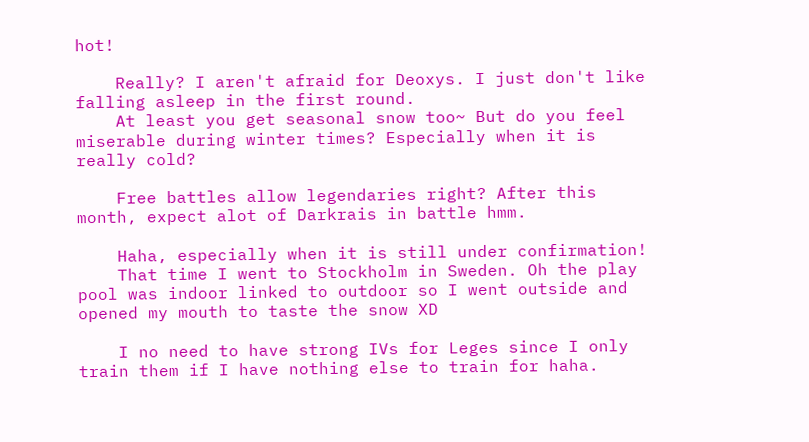hot!

    Really? I aren't afraid for Deoxys. I just don't like falling asleep in the first round.
    At least you get seasonal snow too~ But do you feel miserable during winter times? Especially when it is really cold?

    Free battles allow legendaries right? After this month, expect alot of Darkrais in battle hmm.

    Haha, especially when it is still under confirmation!
    That time I went to Stockholm in Sweden. Oh the play pool was indoor linked to outdoor so I went outside and opened my mouth to taste the snow XD

    I no need to have strong IVs for Leges since I only train them if I have nothing else to train for haha.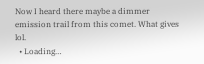Now I heard there maybe a dimmer emission trail from this comet. What gives lol.
  • Loading…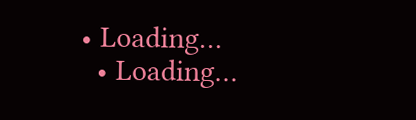• Loading…
  • Loading…